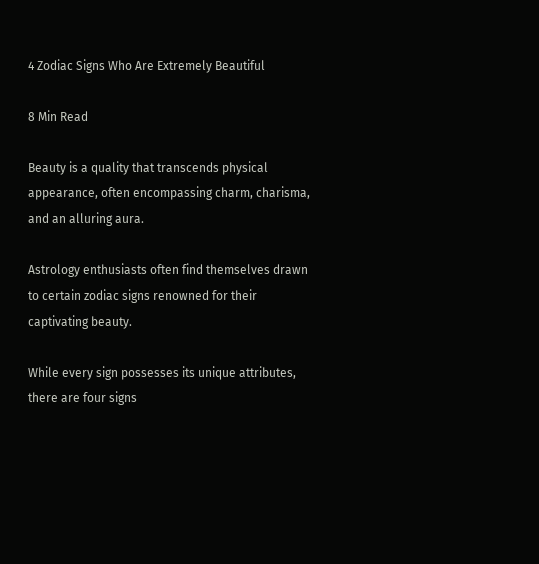4 Zodiac Signs Who Are Extremely Beautiful

8 Min Read

Beauty is a quality that transcends physical appearance, often encompassing charm, charisma, and an alluring aura.

Astrology enthusiasts often find themselves drawn to certain zodiac signs renowned for their captivating beauty.

While every sign possesses its unique attributes, there are four signs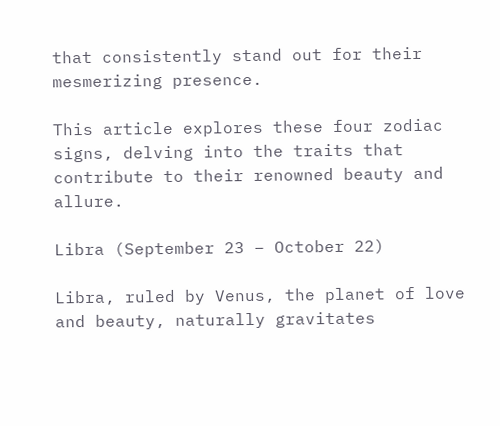that consistently stand out for their mesmerizing presence.

This article explores these four zodiac signs, delving into the traits that contribute to their renowned beauty and allure.

Libra (September 23 – October 22)

Libra, ruled by Venus, the planet of love and beauty, naturally gravitates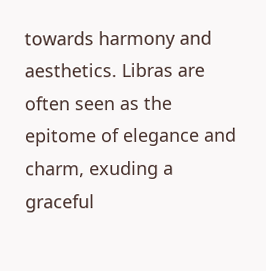towards harmony and aesthetics. Libras are often seen as the epitome of elegance and charm, exuding a graceful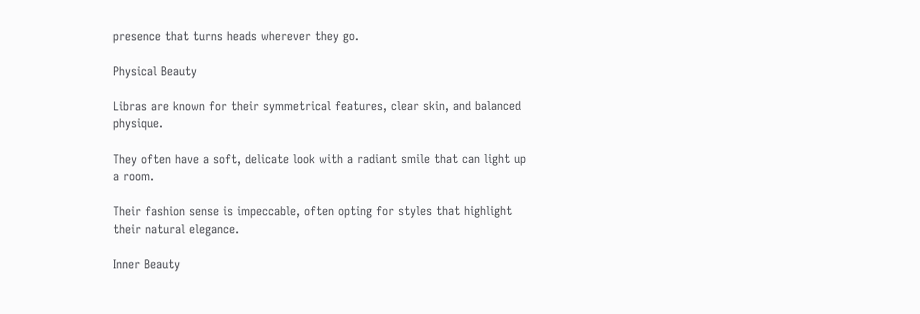presence that turns heads wherever they go.

Physical Beauty

Libras are known for their symmetrical features, clear skin, and balanced physique.

They often have a soft, delicate look with a radiant smile that can light up a room.

Their fashion sense is impeccable, often opting for styles that highlight their natural elegance.

Inner Beauty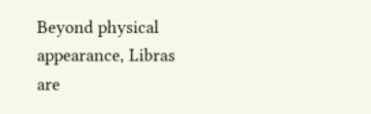Beyond physical appearance, Libras are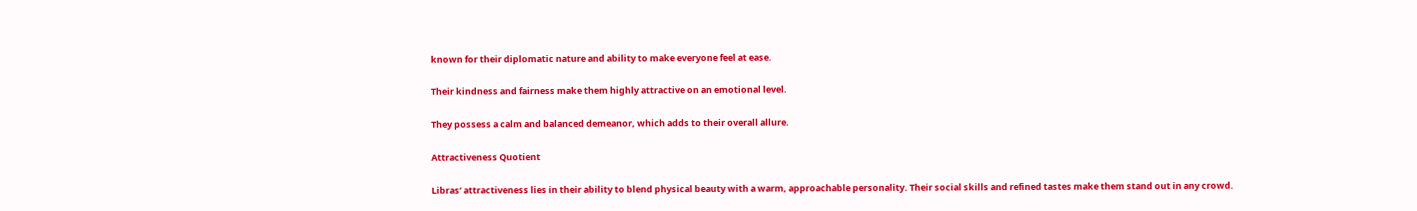known for their diplomatic nature and ability to make everyone feel at ease.

Their kindness and fairness make them highly attractive on an emotional level.

They possess a calm and balanced demeanor, which adds to their overall allure.

Attractiveness Quotient

Libras’ attractiveness lies in their ability to blend physical beauty with a warm, approachable personality. Their social skills and refined tastes make them stand out in any crowd.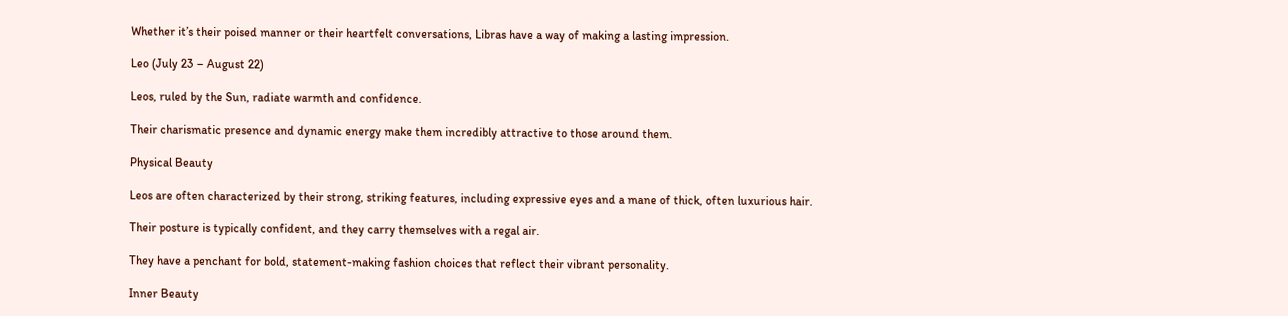Whether it’s their poised manner or their heartfelt conversations, Libras have a way of making a lasting impression.

Leo (July 23 – August 22)

Leos, ruled by the Sun, radiate warmth and confidence.

Their charismatic presence and dynamic energy make them incredibly attractive to those around them.

Physical Beauty

Leos are often characterized by their strong, striking features, including expressive eyes and a mane of thick, often luxurious hair.

Their posture is typically confident, and they carry themselves with a regal air.

They have a penchant for bold, statement-making fashion choices that reflect their vibrant personality.

Inner Beauty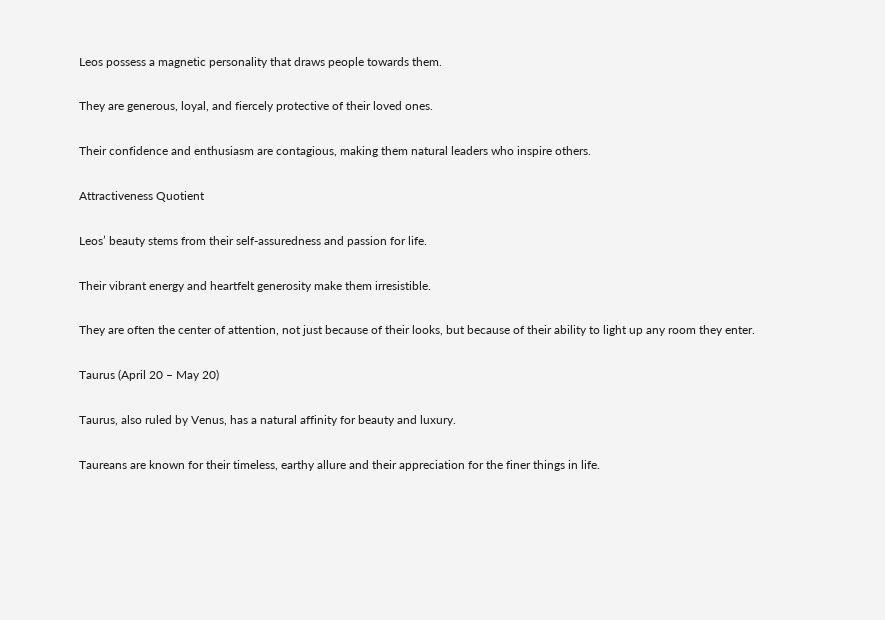Leos possess a magnetic personality that draws people towards them.

They are generous, loyal, and fiercely protective of their loved ones.

Their confidence and enthusiasm are contagious, making them natural leaders who inspire others.

Attractiveness Quotient

Leos’ beauty stems from their self-assuredness and passion for life.

Their vibrant energy and heartfelt generosity make them irresistible.

They are often the center of attention, not just because of their looks, but because of their ability to light up any room they enter.

Taurus (April 20 – May 20)

Taurus, also ruled by Venus, has a natural affinity for beauty and luxury.

Taureans are known for their timeless, earthy allure and their appreciation for the finer things in life.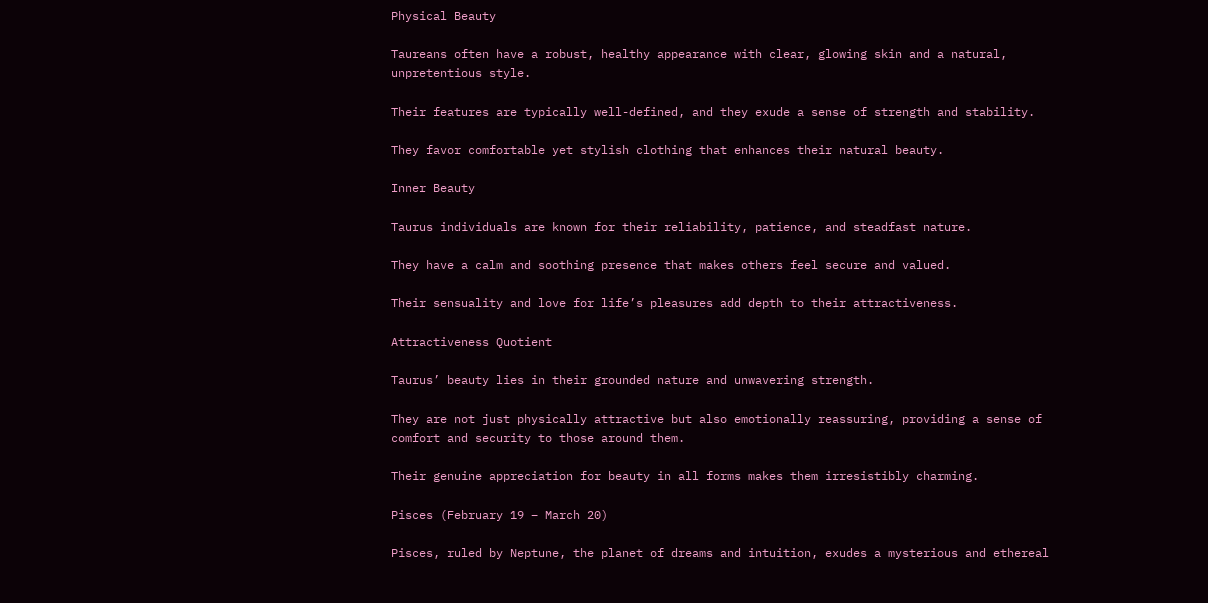Physical Beauty

Taureans often have a robust, healthy appearance with clear, glowing skin and a natural, unpretentious style.

Their features are typically well-defined, and they exude a sense of strength and stability.

They favor comfortable yet stylish clothing that enhances their natural beauty.

Inner Beauty

Taurus individuals are known for their reliability, patience, and steadfast nature.

They have a calm and soothing presence that makes others feel secure and valued.

Their sensuality and love for life’s pleasures add depth to their attractiveness.

Attractiveness Quotient

Taurus’ beauty lies in their grounded nature and unwavering strength.

They are not just physically attractive but also emotionally reassuring, providing a sense of comfort and security to those around them.

Their genuine appreciation for beauty in all forms makes them irresistibly charming.

Pisces (February 19 – March 20)

Pisces, ruled by Neptune, the planet of dreams and intuition, exudes a mysterious and ethereal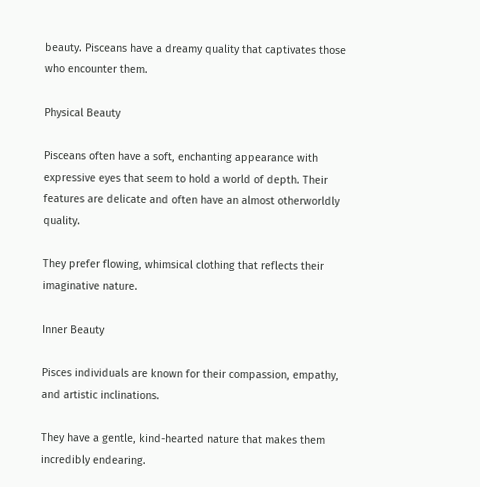beauty. Pisceans have a dreamy quality that captivates those who encounter them.

Physical Beauty

Pisceans often have a soft, enchanting appearance with expressive eyes that seem to hold a world of depth. Their features are delicate and often have an almost otherworldly quality.

They prefer flowing, whimsical clothing that reflects their imaginative nature.

Inner Beauty

Pisces individuals are known for their compassion, empathy, and artistic inclinations.

They have a gentle, kind-hearted nature that makes them incredibly endearing.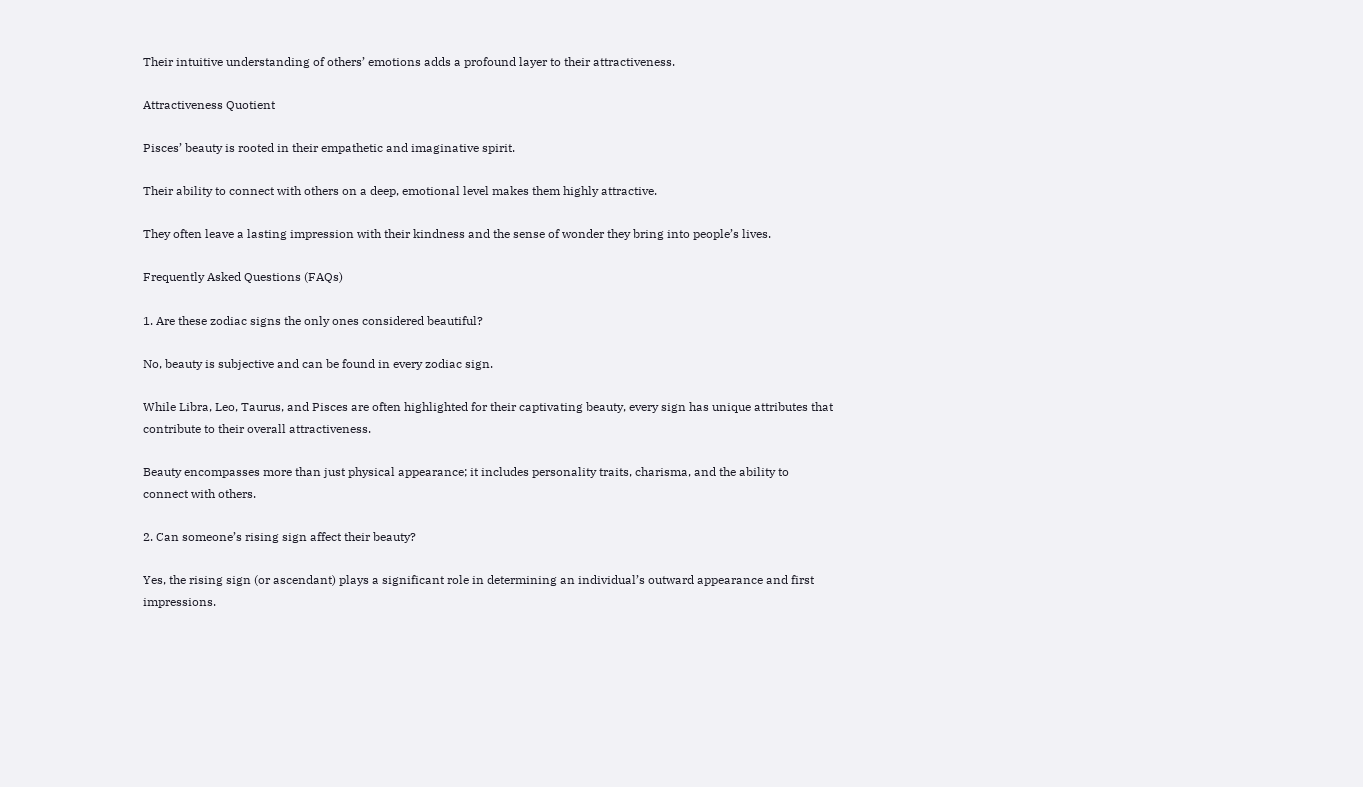Their intuitive understanding of others’ emotions adds a profound layer to their attractiveness.

Attractiveness Quotient

Pisces’ beauty is rooted in their empathetic and imaginative spirit.

Their ability to connect with others on a deep, emotional level makes them highly attractive.

They often leave a lasting impression with their kindness and the sense of wonder they bring into people’s lives.

Frequently Asked Questions (FAQs)

1. Are these zodiac signs the only ones considered beautiful?

No, beauty is subjective and can be found in every zodiac sign.

While Libra, Leo, Taurus, and Pisces are often highlighted for their captivating beauty, every sign has unique attributes that contribute to their overall attractiveness.

Beauty encompasses more than just physical appearance; it includes personality traits, charisma, and the ability to connect with others.

2. Can someone’s rising sign affect their beauty?

Yes, the rising sign (or ascendant) plays a significant role in determining an individual’s outward appearance and first impressions.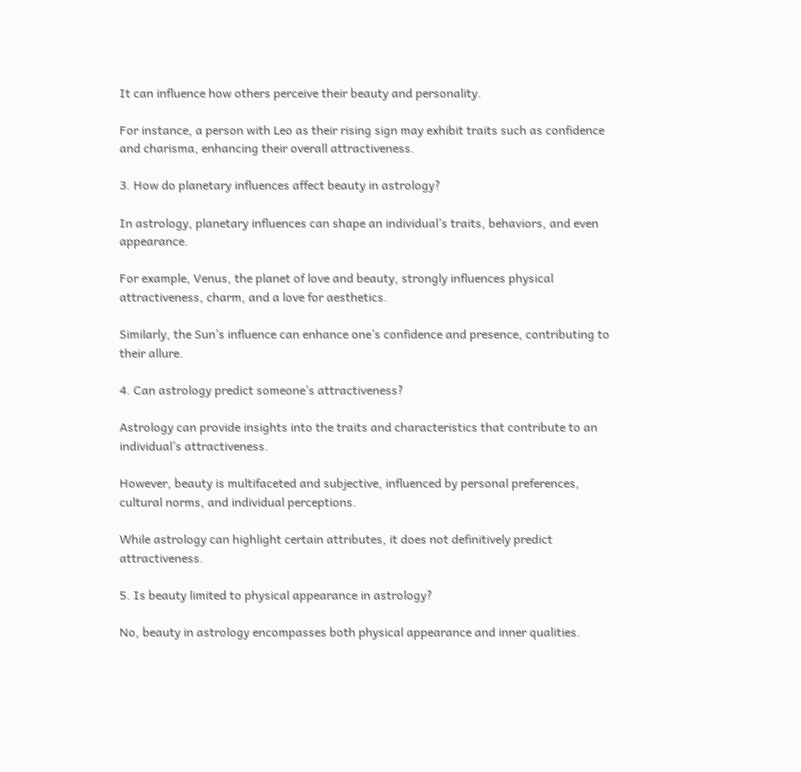It can influence how others perceive their beauty and personality.

For instance, a person with Leo as their rising sign may exhibit traits such as confidence and charisma, enhancing their overall attractiveness.

3. How do planetary influences affect beauty in astrology?

In astrology, planetary influences can shape an individual’s traits, behaviors, and even appearance.

For example, Venus, the planet of love and beauty, strongly influences physical attractiveness, charm, and a love for aesthetics.

Similarly, the Sun’s influence can enhance one’s confidence and presence, contributing to their allure.

4. Can astrology predict someone’s attractiveness?

Astrology can provide insights into the traits and characteristics that contribute to an individual’s attractiveness.

However, beauty is multifaceted and subjective, influenced by personal preferences, cultural norms, and individual perceptions.

While astrology can highlight certain attributes, it does not definitively predict attractiveness.

5. Is beauty limited to physical appearance in astrology?

No, beauty in astrology encompasses both physical appearance and inner qualities.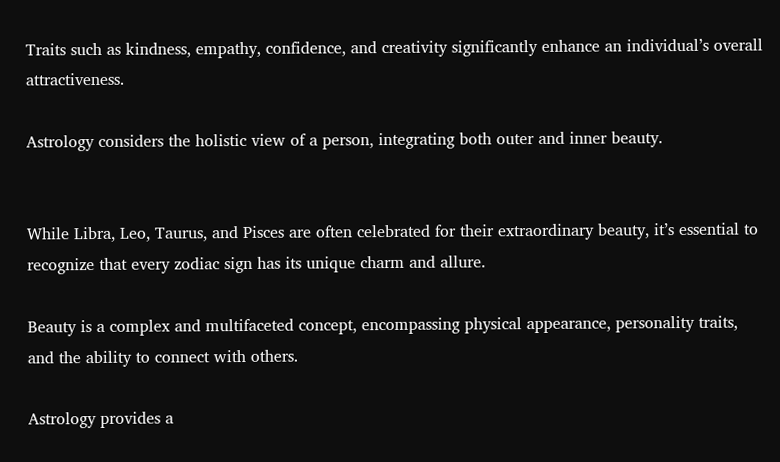Traits such as kindness, empathy, confidence, and creativity significantly enhance an individual’s overall attractiveness.

Astrology considers the holistic view of a person, integrating both outer and inner beauty.


While Libra, Leo, Taurus, and Pisces are often celebrated for their extraordinary beauty, it’s essential to recognize that every zodiac sign has its unique charm and allure.

Beauty is a complex and multifaceted concept, encompassing physical appearance, personality traits, and the ability to connect with others.

Astrology provides a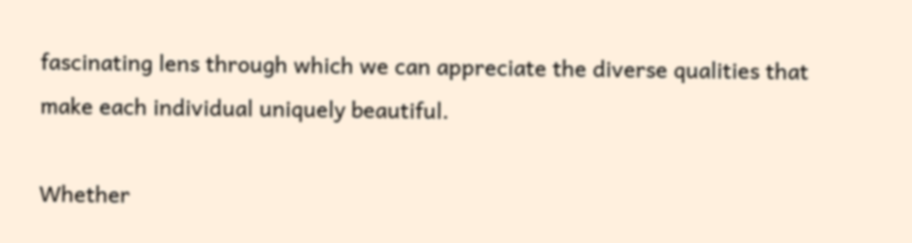fascinating lens through which we can appreciate the diverse qualities that make each individual uniquely beautiful.

Whether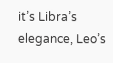it’s Libra’s elegance, Leo’s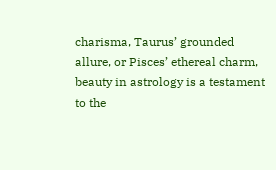charisma, Taurus’ grounded allure, or Pisces’ ethereal charm, beauty in astrology is a testament to the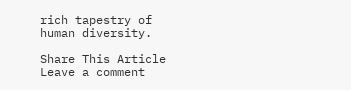rich tapestry of human diversity.

Share This Article
Leave a comment